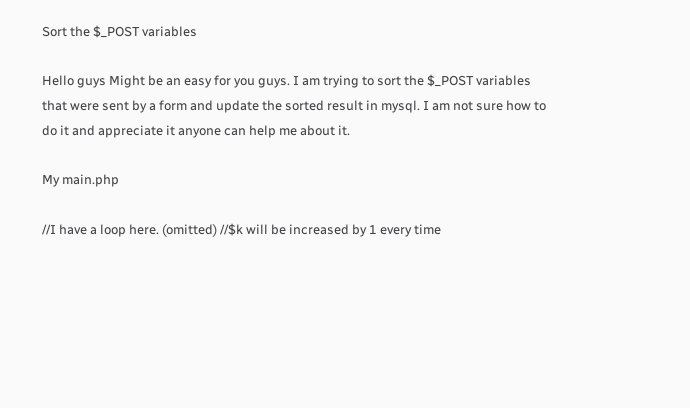Sort the $_POST variables

Hello guys Might be an easy for you guys. I am trying to sort the $_POST variables that were sent by a form and update the sorted result in mysql. I am not sure how to do it and appreciate it anyone can help me about it.

My main.php

//I have a loop here. (omitted) //$k will be increased by 1 every time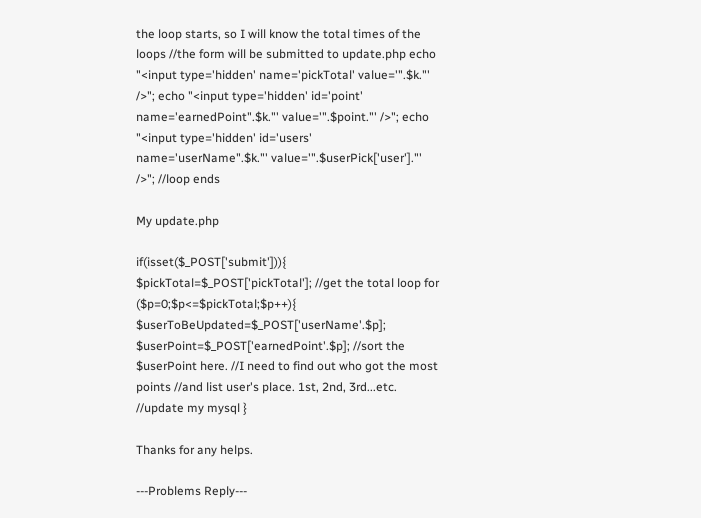the loop starts, so I will know the total times of the loops //the form will be submitted to update.php echo "<input type='hidden' name='pickTotal' value='".$k."' />"; echo "<input type='hidden' id='point' name='earnedPoint".$k."' value='".$point."' />"; echo "<input type='hidden' id='users' name='userName".$k."' value='".$userPick['user']."' />"; //loop ends

My update.php

if(isset($_POST['submit'])){ $pickTotal=$_POST['pickTotal']; //get the total loop for ($p=0;$p<=$pickTotal;$p++){ $userToBeUpdated=$_POST['userName'.$p]; $userPoint=$_POST['earnedPoint'.$p]; //sort the $userPoint here. //I need to find out who got the most points //and list user's place. 1st, 2nd, 3rd...etc. //update my mysql }

Thanks for any helps.

---Problems Reply---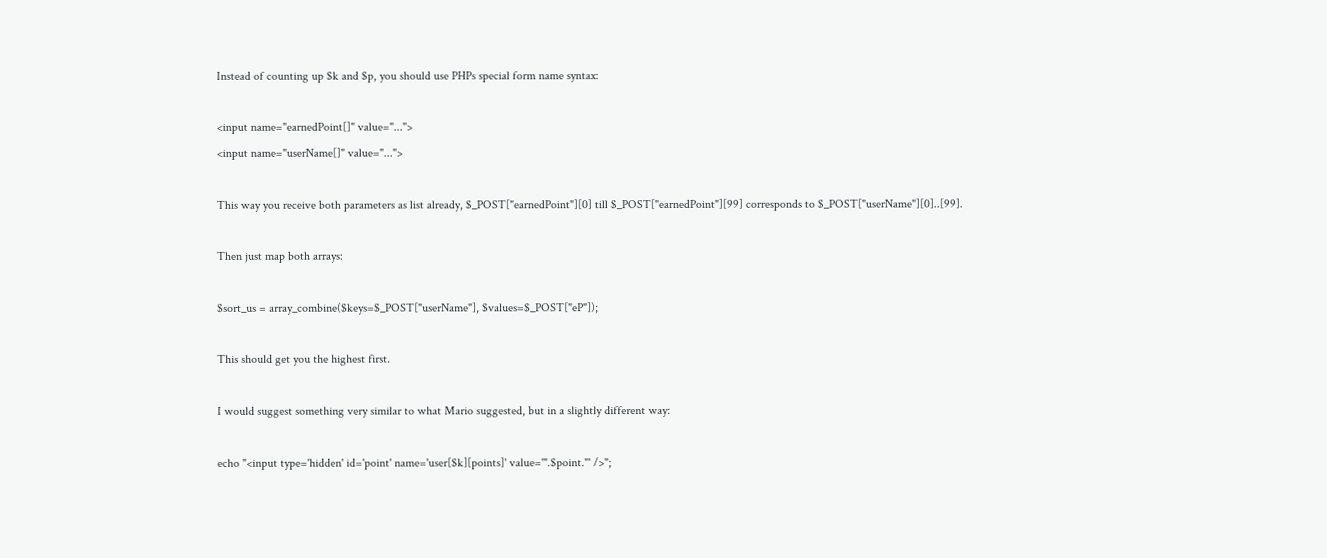Instead of counting up $k and $p, you should use PHPs special form name syntax:

<input name="earnedPoint[]" value="...">
<input name="userName[]" value="...">

This way you receive both parameters as list already, $_POST["earnedPoint"][0] till $_POST["earnedPoint"][99] corresponds to $_POST["userName"][0]..[99].

Then just map both arrays:

$sort_us = array_combine($keys=$_POST["userName"], $values=$_POST["eP"]);

This should get you the highest first.

I would suggest something very similar to what Mario suggested, but in a slightly different way:

echo "<input type='hidden' id='point' name='user[$k][points]' value='".$point."' />";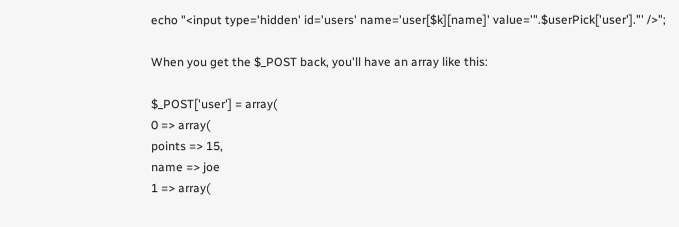echo "<input type='hidden' id='users' name='user[$k][name]' value='".$userPick['user']."' />";

When you get the $_POST back, you'll have an array like this:

$_POST['user'] = array(
0 => array(
points => 15,
name => joe
1 => array(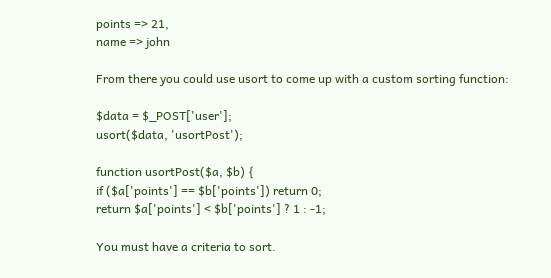points => 21,
name => john

From there you could use usort to come up with a custom sorting function:

$data = $_POST['user'];
usort($data, 'usortPost');

function usortPost($a, $b) {
if ($a['points'] == $b['points']) return 0;
return $a['points'] < $b['points'] ? 1 : -1;

You must have a criteria to sort.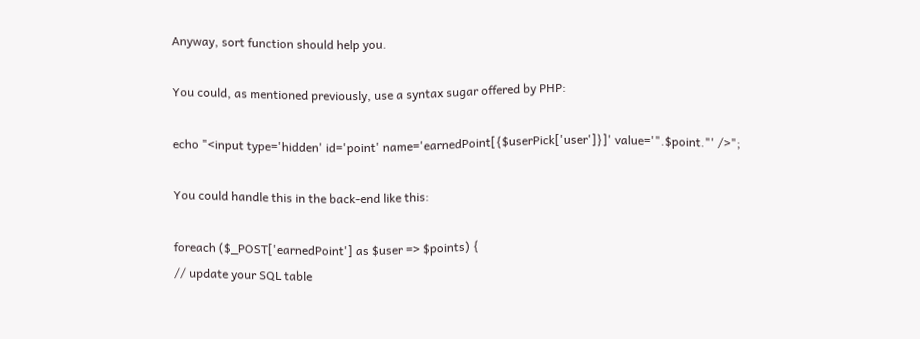Anyway, sort function should help you.

You could, as mentioned previously, use a syntax sugar offered by PHP:

echo "<input type='hidden' id='point' name='earnedPoint[{$userPick['user']}]' value='".$point."' />";

You could handle this in the back-end like this:

foreach ($_POST['earnedPoint'] as $user => $points) {
// update your SQL table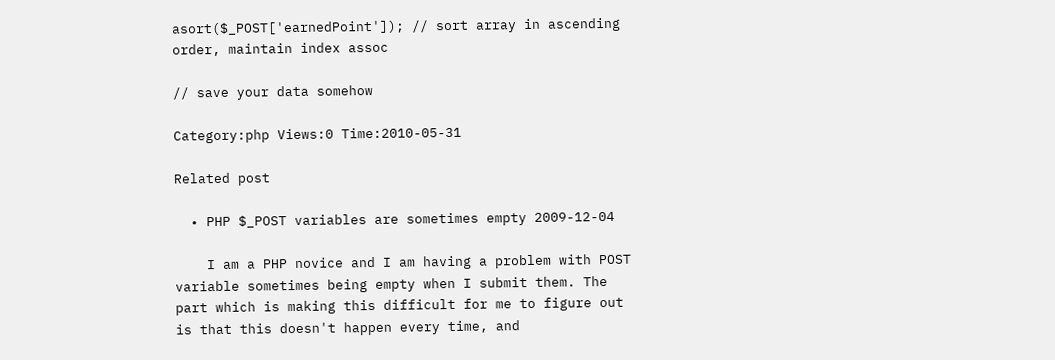asort($_POST['earnedPoint']); // sort array in ascending order, maintain index assoc

// save your data somehow

Category:php Views:0 Time:2010-05-31

Related post

  • PHP $_POST variables are sometimes empty 2009-12-04

    I am a PHP novice and I am having a problem with POST variable sometimes being empty when I submit them. The part which is making this difficult for me to figure out is that this doesn't happen every time, and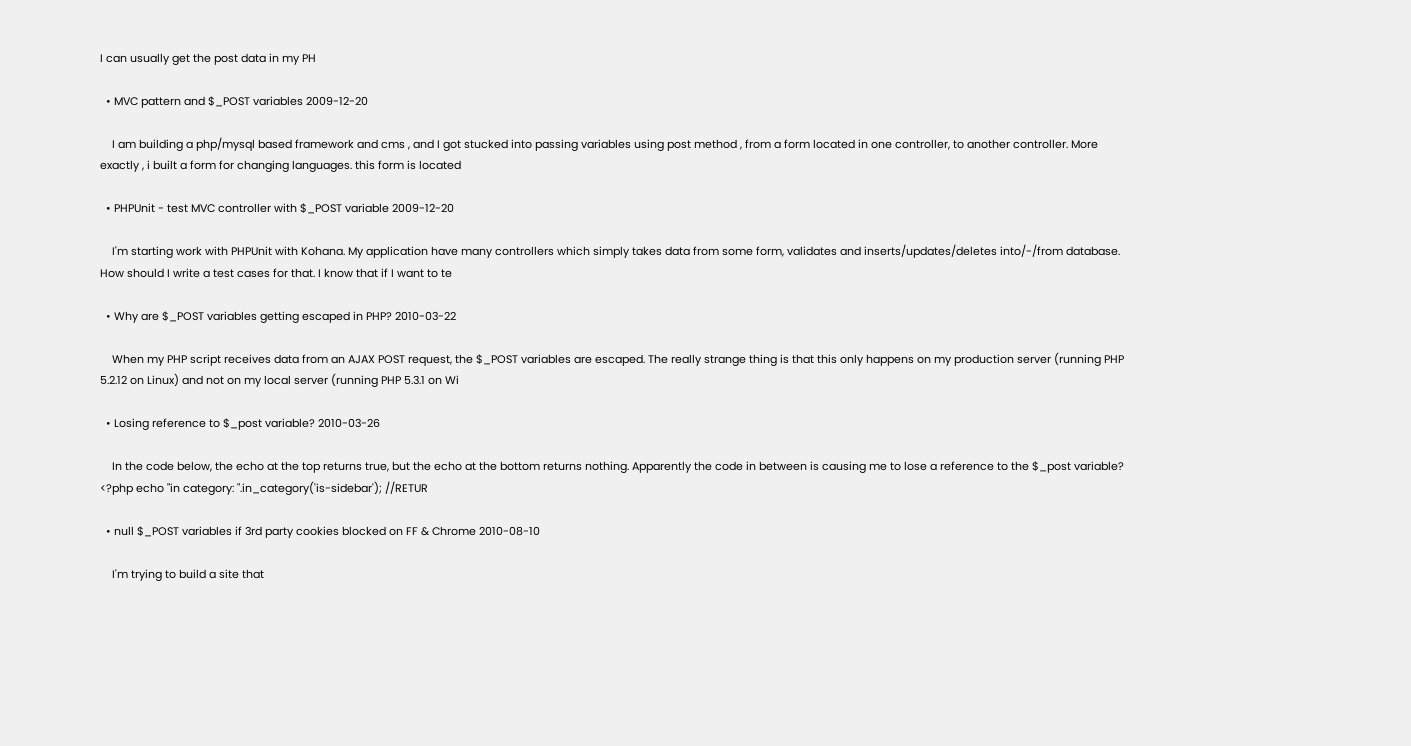I can usually get the post data in my PH

  • MVC pattern and $_POST variables 2009-12-20

    I am building a php/mysql based framework and cms , and I got stucked into passing variables using post method , from a form located in one controller, to another controller. More exactly , i built a form for changing languages. this form is located

  • PHPUnit - test MVC controller with $_POST variable 2009-12-20

    I'm starting work with PHPUnit with Kohana. My application have many controllers which simply takes data from some form, validates and inserts/updates/deletes into/-/from database. How should I write a test cases for that. I know that if I want to te

  • Why are $_POST variables getting escaped in PHP? 2010-03-22

    When my PHP script receives data from an AJAX POST request, the $_POST variables are escaped. The really strange thing is that this only happens on my production server (running PHP 5.2.12 on Linux) and not on my local server (running PHP 5.3.1 on Wi

  • Losing reference to $_post variable? 2010-03-26

    In the code below, the echo at the top returns true, but the echo at the bottom returns nothing. Apparently the code in between is causing me to lose a reference to the $_post variable? <?php echo "in category: ".in_category('is-sidebar'); //RETUR

  • null $_POST variables if 3rd party cookies blocked on FF & Chrome 2010-08-10

    I'm trying to build a site that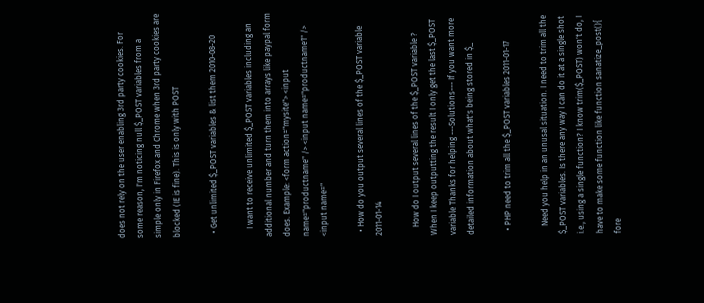does not rely on the user enabling 3rd party cookies. For some reason, I'm noticing null $_POST variables from a simple only in Firefox and Chrome when 3rd party cookies are blocked (IE is fine). This is only with POST

  • Get unlimited $_POST variables & list them 2010-08-20

    I want to receive unlimited $_POST variables including an additional number and turn them into arrays like paypal form does. Example: <form action="mysite"> <input name="productname" /> <input name="productname1" /> <input name="

  • How do you output several lines of the $_POST variable 2011-01-14

    How do I output several lines of the $_POST variable ? When I keep outputting the result I only get the last $_POST variable Thanks for helping ---Solutions--- If you want more detailed information about what's being stored in $_

  • PHP need to trim all the $_POST variables 2011-01-17

    Need you help in an unusal situation. I need to trim all the $_POST variables. Is there any way I can do it at a single shot i.e., using a single function? I know trim($_POST) won't do, I have to make some function like function sanatize_post(){ fore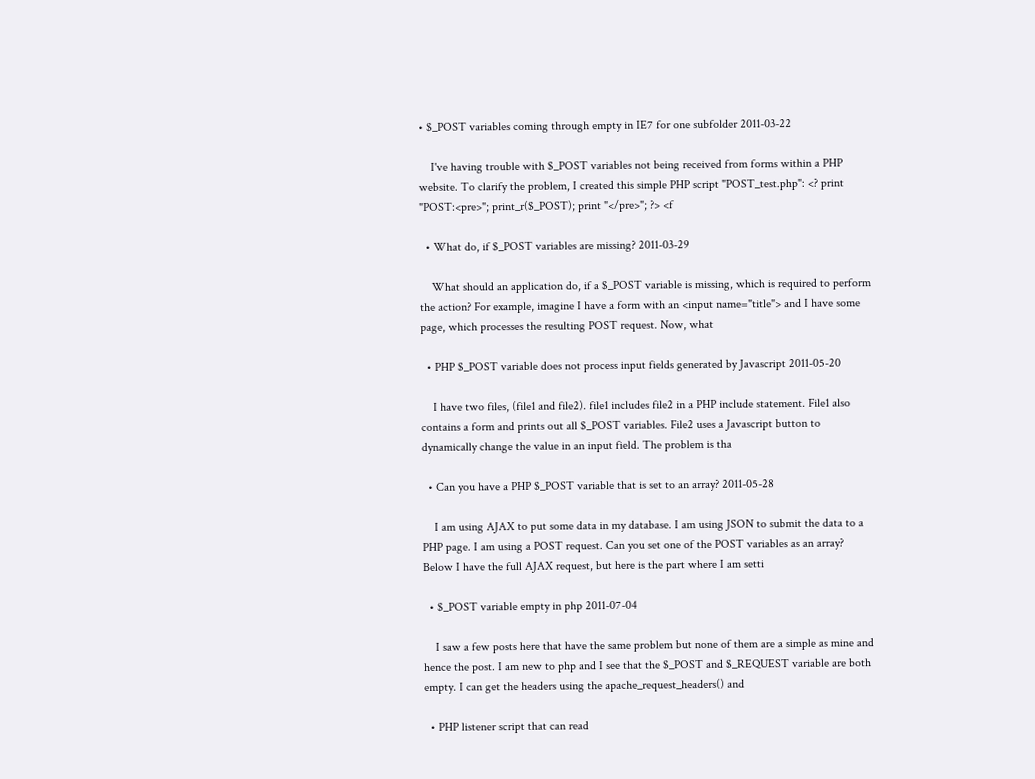• $_POST variables coming through empty in IE7 for one subfolder 2011-03-22

    I've having trouble with $_POST variables not being received from forms within a PHP website. To clarify the problem, I created this simple PHP script "POST_test.php": <? print "POST:<pre>"; print_r($_POST); print "</pre>"; ?> <f

  • What do, if $_POST variables are missing? 2011-03-29

    What should an application do, if a $_POST variable is missing, which is required to perform the action? For example, imagine I have a form with an <input name="title"> and I have some page, which processes the resulting POST request. Now, what

  • PHP $_POST variable does not process input fields generated by Javascript 2011-05-20

    I have two files, (file1 and file2). file1 includes file2 in a PHP include statement. File1 also contains a form and prints out all $_POST variables. File2 uses a Javascript button to dynamically change the value in an input field. The problem is tha

  • Can you have a PHP $_POST variable that is set to an array? 2011-05-28

    I am using AJAX to put some data in my database. I am using JSON to submit the data to a PHP page. I am using a POST request. Can you set one of the POST variables as an array? Below I have the full AJAX request, but here is the part where I am setti

  • $_POST variable empty in php 2011-07-04

    I saw a few posts here that have the same problem but none of them are a simple as mine and hence the post. I am new to php and I see that the $_POST and $_REQUEST variable are both empty. I can get the headers using the apache_request_headers() and

  • PHP listener script that can read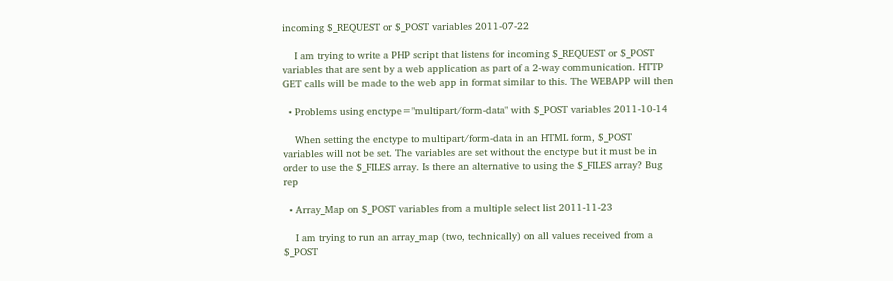incoming $_REQUEST or $_POST variables 2011-07-22

    I am trying to write a PHP script that listens for incoming $_REQUEST or $_POST variables that are sent by a web application as part of a 2-way communication. HTTP GET calls will be made to the web app in format similar to this. The WEBAPP will then

  • Problems using enctype="multipart/form-data" with $_POST variables 2011-10-14

    When setting the enctype to multipart/form-data in an HTML form, $_POST variables will not be set. The variables are set without the enctype but it must be in order to use the $_FILES array. Is there an alternative to using the $_FILES array? Bug rep

  • Array_Map on $_POST variables from a multiple select list 2011-11-23

    I am trying to run an array_map (two, technically) on all values received from a $_POST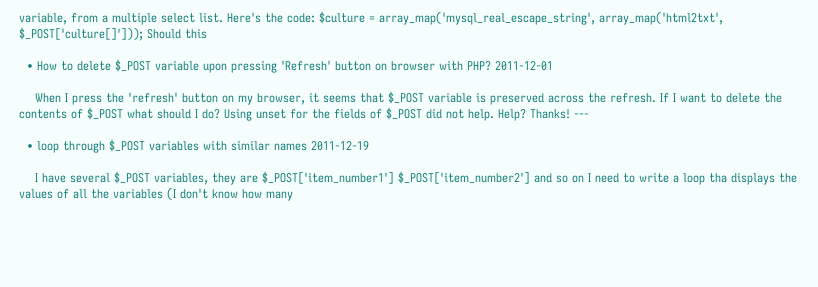variable, from a multiple select list. Here's the code: $culture = array_map('mysql_real_escape_string', array_map('html2txt', $_POST['culture[]'])); Should this

  • How to delete $_POST variable upon pressing 'Refresh' button on browser with PHP? 2011-12-01

    When I press the 'refresh' button on my browser, it seems that $_POST variable is preserved across the refresh. If I want to delete the contents of $_POST what should I do? Using unset for the fields of $_POST did not help. Help? Thanks! ---

  • loop through $_POST variables with similar names 2011-12-19

    I have several $_POST variables, they are $_POST['item_number1'] $_POST['item_number2'] and so on I need to write a loop tha displays the values of all the variables (I don't know how many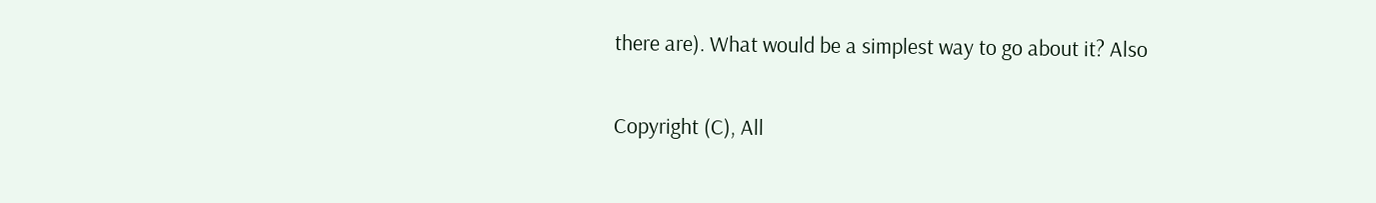there are). What would be a simplest way to go about it? Also

Copyright (C), All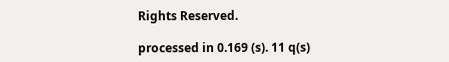Rights Reserved.

processed in 0.169 (s). 11 q(s)